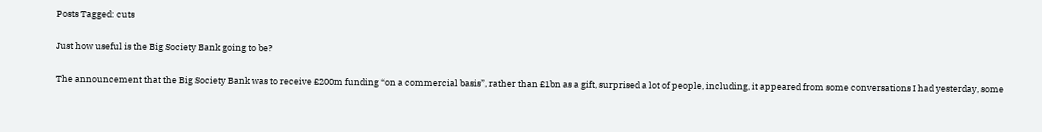Posts Tagged: cuts

Just how useful is the Big Society Bank going to be?

The announcement that the Big Society Bank was to receive £200m funding “on a commercial basis”, rather than £1bn as a gift, surprised a lot of people, including, it appeared from some conversations I had yesterday, some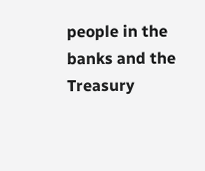people in the banks and the Treasury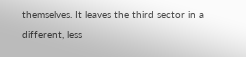themselves. It leaves the third sector in a different, less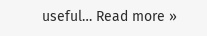useful… Read more »